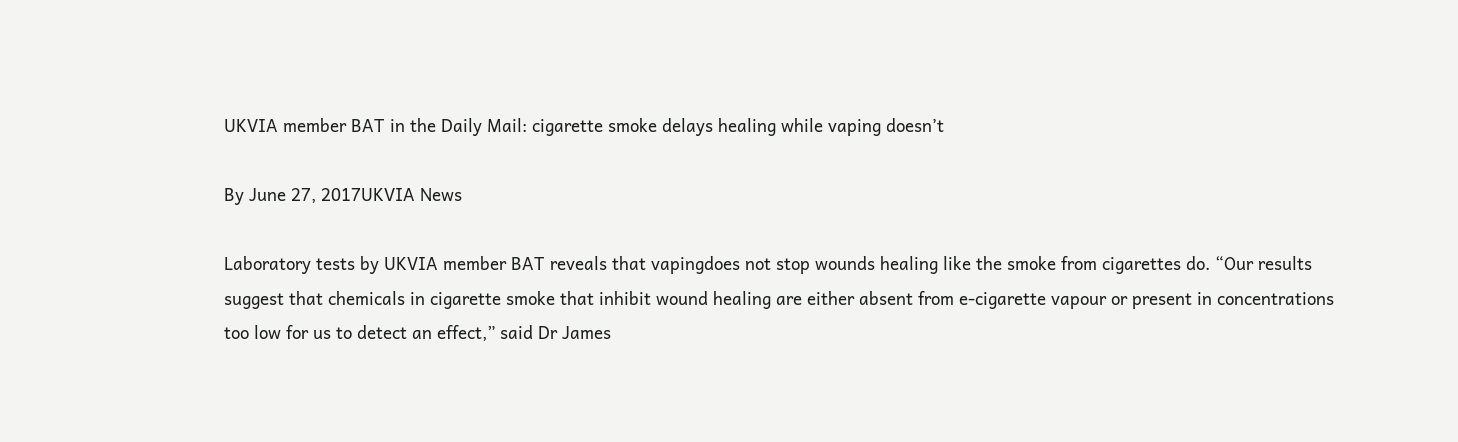UKVIA member BAT in the Daily Mail: cigarette smoke delays healing while vaping doesn’t

By June 27, 2017UKVIA News

Laboratory tests by UKVIA member BAT reveals that vapingdoes not stop wounds healing like the smoke from cigarettes do. “Our results suggest that chemicals in cigarette smoke that inhibit wound healing are either absent from e-cigarette vapour or present in concentrations too low for us to detect an effect,” said Dr James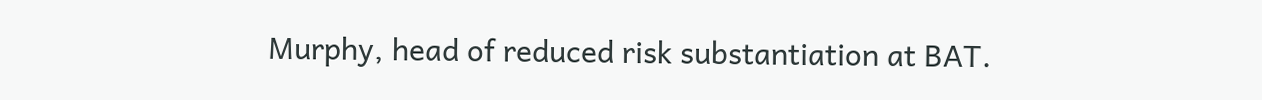Murphy, head of reduced risk substantiation at BAT.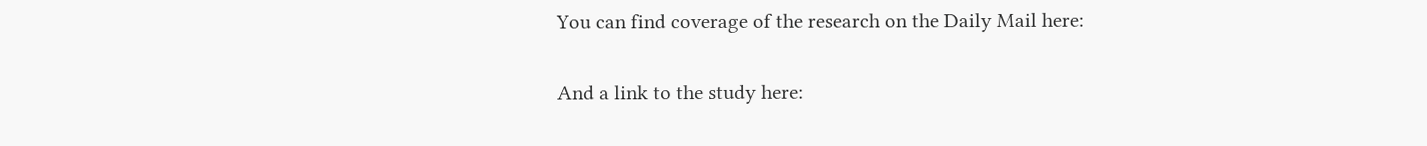You can find coverage of the research on the Daily Mail here:

And a link to the study here: